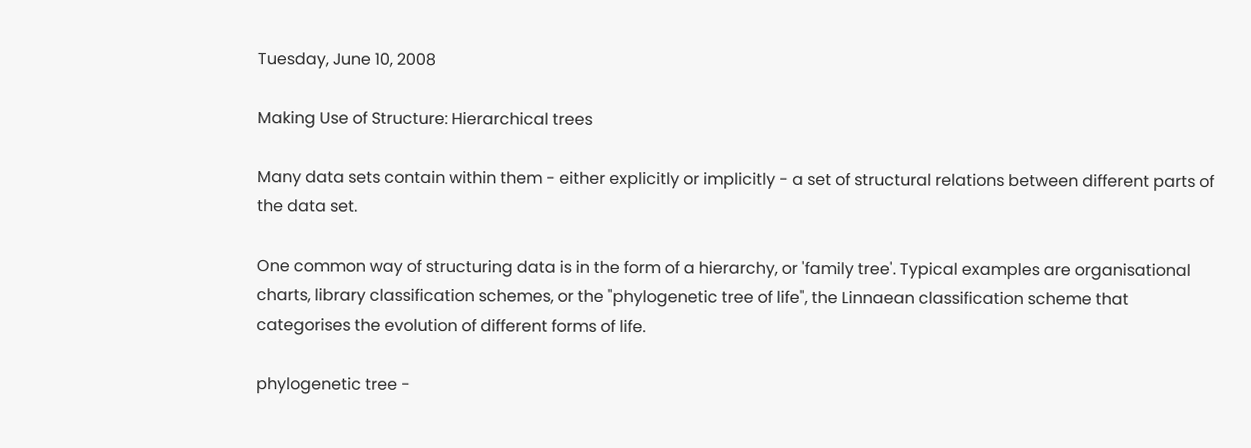Tuesday, June 10, 2008

Making Use of Structure: Hierarchical trees

Many data sets contain within them - either explicitly or implicitly - a set of structural relations between different parts of the data set.

One common way of structuring data is in the form of a hierarchy, or 'family tree'. Typical examples are organisational charts, library classification schemes, or the "phylogenetic tree of life", the Linnaean classification scheme that categorises the evolution of different forms of life.

phylogenetic tree -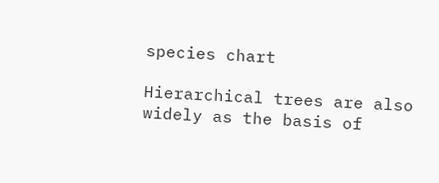species chart

Hierarchical trees are also widely as the basis of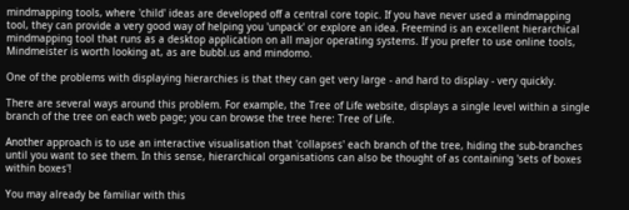mindmapping tools, where 'child' ideas are developed off a central core topic. If you have never used a mindmapping tool, they can provide a very good way of helping you 'unpack' or explore an idea. Freemind is an excellent hierarchical mindmapping tool that runs as a desktop application on all major operating systems. If you prefer to use online tools, Mindmeister is worth looking at, as are bubbl.us and mindomo.

One of the problems with displaying hierarchies is that they can get very large - and hard to display - very quickly.

There are several ways around this problem. For example, the Tree of Life website, displays a single level within a single branch of the tree on each web page; you can browse the tree here: Tree of Life.

Another approach is to use an interactive visualisation that 'collapses' each branch of the tree, hiding the sub-branches until you want to see them. In this sense, hierarchical organisations can also be thought of as containing 'sets of boxes within boxes'!

You may already be familiar with this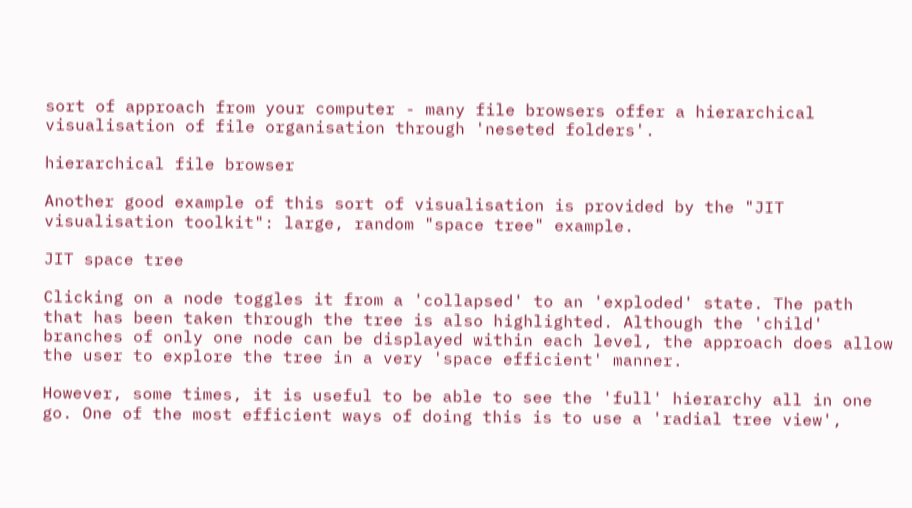sort of approach from your computer - many file browsers offer a hierarchical visualisation of file organisation through 'neseted folders'.

hierarchical file browser

Another good example of this sort of visualisation is provided by the "JIT visualisation toolkit": large, random "space tree" example.

JIT space tree

Clicking on a node toggles it from a 'collapsed' to an 'exploded' state. The path that has been taken through the tree is also highlighted. Although the 'child' branches of only one node can be displayed within each level, the approach does allow the user to explore the tree in a very 'space efficient' manner.

However, some times, it is useful to be able to see the 'full' hierarchy all in one go. One of the most efficient ways of doing this is to use a 'radial tree view',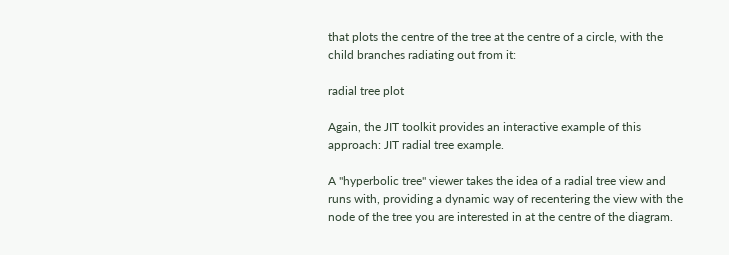that plots the centre of the tree at the centre of a circle, with the child branches radiating out from it:

radial tree plot

Again, the JIT toolkit provides an interactive example of this approach: JIT radial tree example.

A "hyperbolic tree" viewer takes the idea of a radial tree view and runs with, providing a dynamic way of recentering the view with the node of the tree you are interested in at the centre of the diagram.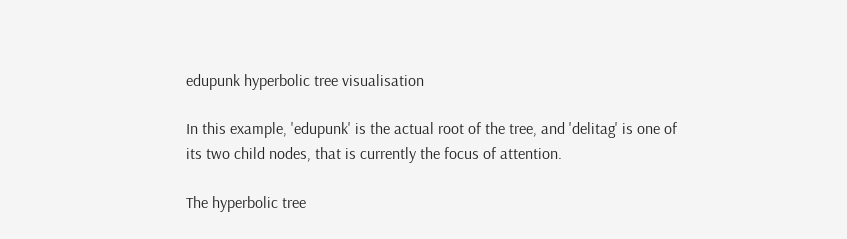edupunk hyperbolic tree visualisation

In this example, 'edupunk' is the actual root of the tree, and 'delitag' is one of its two child nodes, that is currently the focus of attention.

The hyperbolic tree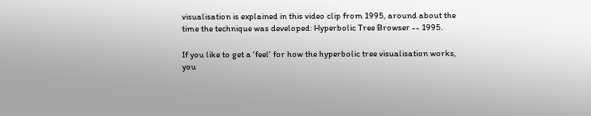visualisation is explained in this video clip from 1995, around about the time the technique was developed: Hyperbolic Tree Browser -- 1995.

If you like to get a 'feel' for how the hyperbolic tree visualisation works, you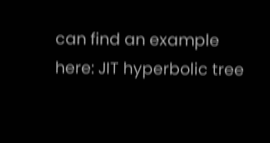can find an example here: JIT hyperbolic tree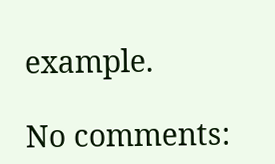example.

No comments: